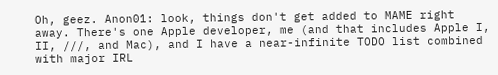Oh, geez. Anon01: look, things don't get added to MAME right away. There's one Apple developer, me (and that includes Apple I, II, ///, and Mac), and I have a near-infinite TODO list combined with major IRL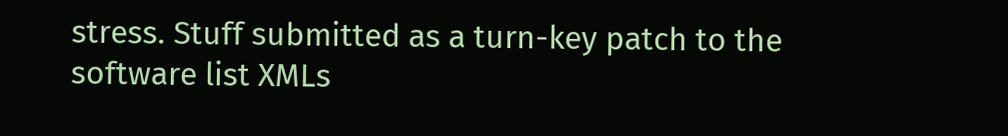stress. Stuff submitted as a turn-key patch to the software list XMLs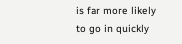is far more likely to go in quickly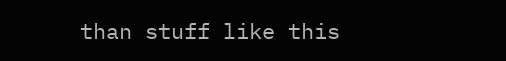than stuff like this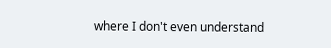where I don't even understand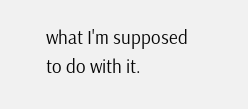what I'm supposed to do with it.